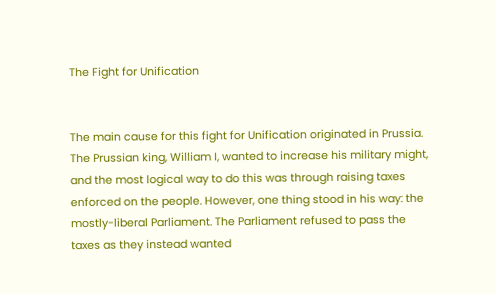The Fight for Unification


The main cause for this fight for Unification originated in Prussia. The Prussian king, William I, wanted to increase his military might, and the most logical way to do this was through raising taxes enforced on the people. However, one thing stood in his way: the mostly-liberal Parliament. The Parliament refused to pass the taxes as they instead wanted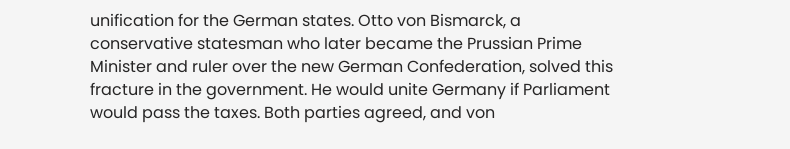unification for the German states. Otto von Bismarck, a conservative statesman who later became the Prussian Prime Minister and ruler over the new German Confederation, solved this fracture in the government. He would unite Germany if Parliament would pass the taxes. Both parties agreed, and von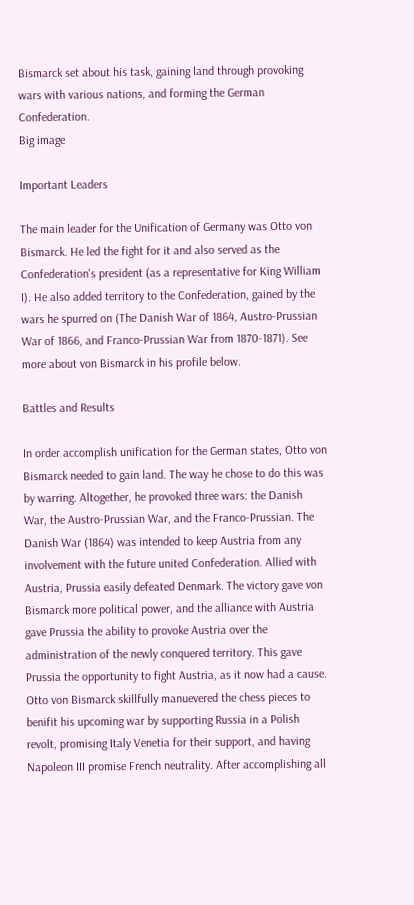Bismarck set about his task, gaining land through provoking wars with various nations, and forming the German Confederation.
Big image

Important Leaders

The main leader for the Unification of Germany was Otto von Bismarck. He led the fight for it and also served as the Confederation's president (as a representative for King William I). He also added territory to the Confederation, gained by the wars he spurred on (The Danish War of 1864, Austro-Prussian War of 1866, and Franco-Prussian War from 1870-1871). See more about von Bismarck in his profile below.

Battles and Results

In order accomplish unification for the German states, Otto von Bismarck needed to gain land. The way he chose to do this was by warring. Altogether, he provoked three wars: the Danish War, the Austro-Prussian War, and the Franco-Prussian. The Danish War (1864) was intended to keep Austria from any involvement with the future united Confederation. Allied with Austria, Prussia easily defeated Denmark. The victory gave von Bismarck more political power, and the alliance with Austria gave Prussia the ability to provoke Austria over the administration of the newly conquered territory. This gave Prussia the opportunity to fight Austria, as it now had a cause. Otto von Bismarck skillfully manuevered the chess pieces to benifit his upcoming war by supporting Russia in a Polish revolt, promising Italy Venetia for their support, and having Napoleon III promise French neutrality. After accomplishing all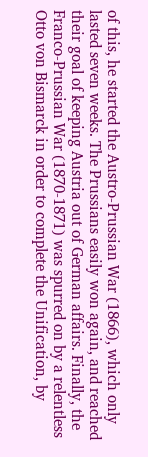of this, he started the Austro-Prussian War (1866), which only lasted seven weeks. The Prussians easily won again, and reached their goal of keeping Austria out of German affairs. Finally, the Franco-Prussian War (1870-1871) was spurred on by a relentless Otto von Bismarck in order to complete the Unification, by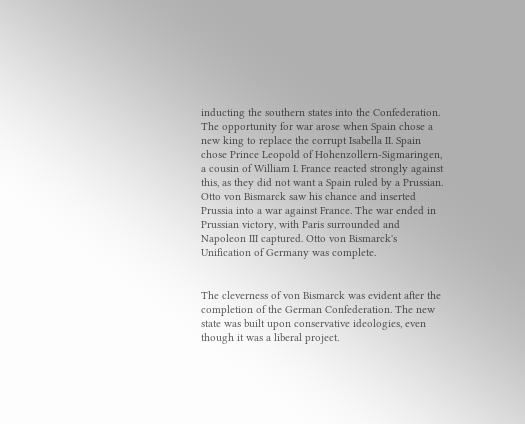inducting the southern states into the Confederation. The opportunity for war arose when Spain chose a new king to replace the corrupt Isabella II. Spain chose Prince Leopold of Hohenzollern-Sigmaringen, a cousin of William I. France reacted strongly against this, as they did not want a Spain ruled by a Prussian. Otto von Bismarck saw his chance and inserted Prussia into a war against France. The war ended in Prussian victory, with Paris surrounded and Napoleon III captured. Otto von Bismarck's Unification of Germany was complete.


The cleverness of von Bismarck was evident after the completion of the German Confederation. The new state was built upon conservative ideologies, even though it was a liberal project.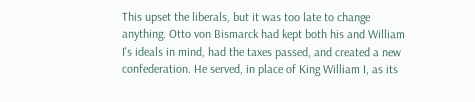This upset the liberals, but it was too late to change anything. Otto von Bismarck had kept both his and William I's ideals in mind, had the taxes passed, and created a new confederation. He served, in place of King William I, as its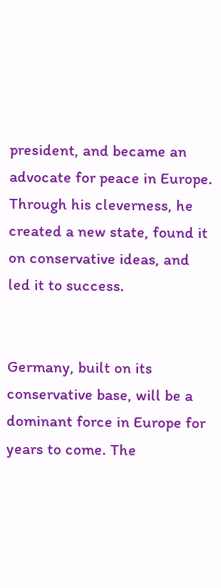president, and became an advocate for peace in Europe. Through his cleverness, he created a new state, found it on conservative ideas, and led it to success.


Germany, built on its conservative base, will be a dominant force in Europe for years to come. The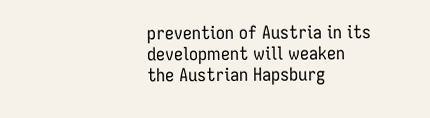prevention of Austria in its development will weaken the Austrian Hapsburg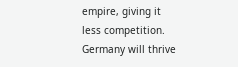empire, giving it less competition. Germany will thrive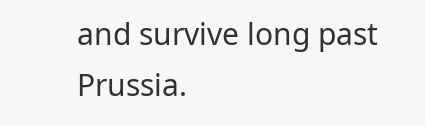and survive long past Prussia.